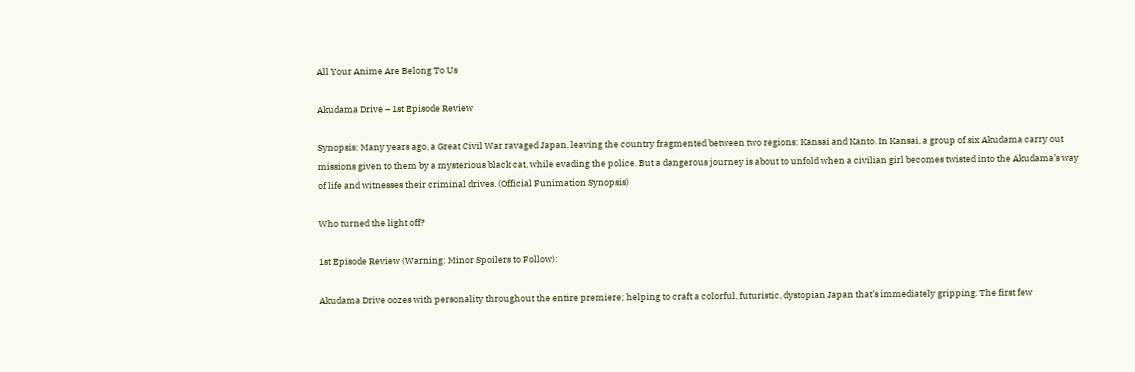All Your Anime Are Belong To Us

Akudama Drive – 1st Episode Review

Synopsis: Many years ago, a Great Civil War ravaged Japan, leaving the country fragmented between two regions: Kansai and Kanto. In Kansai, a group of six Akudama carry out missions given to them by a mysterious black cat, while evading the police. But a dangerous journey is about to unfold when a civilian girl becomes twisted into the Akudama’s way of life and witnesses their criminal drives. (Official Funimation Synopsis)

Who turned the light off?

1st Episode Review (Warning: Minor Spoilers to Follow):

Akudama Drive oozes with personality throughout the entire premiere; helping to craft a colorful, futuristic, dystopian Japan that’s immediately gripping. The first few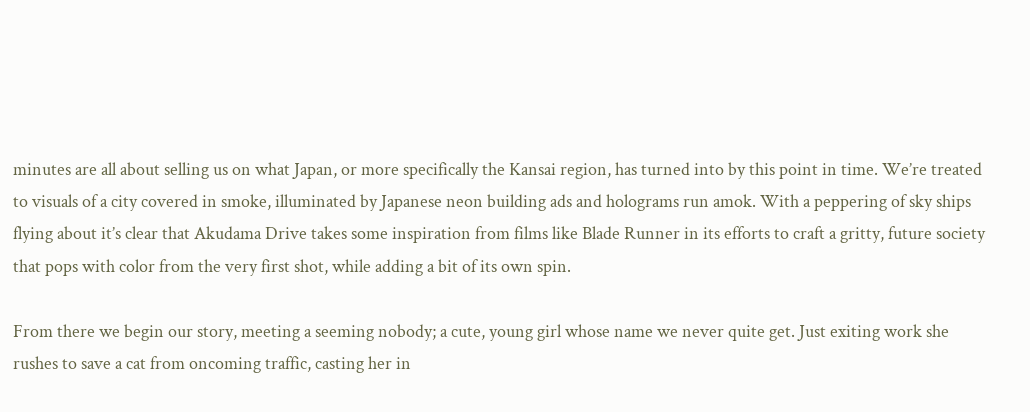minutes are all about selling us on what Japan, or more specifically the Kansai region, has turned into by this point in time. We’re treated to visuals of a city covered in smoke, illuminated by Japanese neon building ads and holograms run amok. With a peppering of sky ships flying about it’s clear that Akudama Drive takes some inspiration from films like Blade Runner in its efforts to craft a gritty, future society that pops with color from the very first shot, while adding a bit of its own spin.

From there we begin our story, meeting a seeming nobody; a cute, young girl whose name we never quite get. Just exiting work she rushes to save a cat from oncoming traffic, casting her in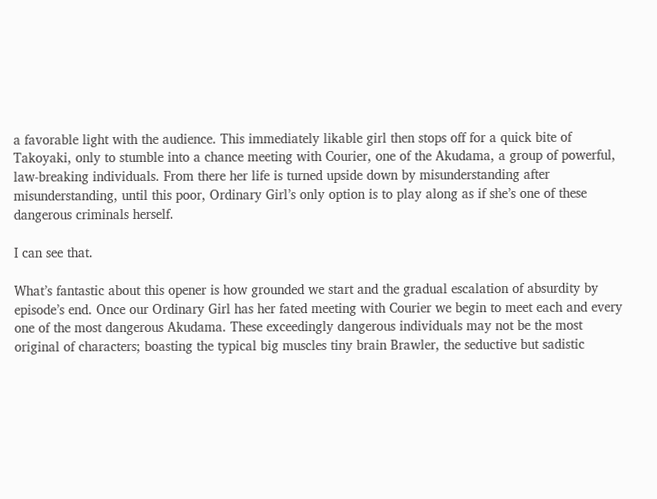a favorable light with the audience. This immediately likable girl then stops off for a quick bite of Takoyaki, only to stumble into a chance meeting with Courier, one of the Akudama, a group of powerful, law-breaking individuals. From there her life is turned upside down by misunderstanding after misunderstanding, until this poor, Ordinary Girl’s only option is to play along as if she’s one of these dangerous criminals herself.

I can see that.

What’s fantastic about this opener is how grounded we start and the gradual escalation of absurdity by episode’s end. Once our Ordinary Girl has her fated meeting with Courier we begin to meet each and every one of the most dangerous Akudama. These exceedingly dangerous individuals may not be the most original of characters; boasting the typical big muscles tiny brain Brawler, the seductive but sadistic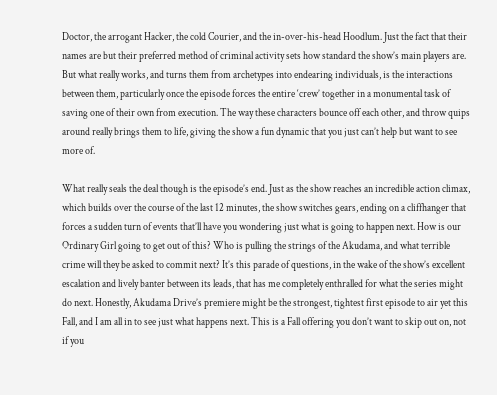Doctor, the arrogant Hacker, the cold Courier, and the in-over-his-head Hoodlum. Just the fact that their names are but their preferred method of criminal activity sets how standard the show’s main players are. But what really works, and turns them from archetypes into endearing individuals, is the interactions between them, particularly once the episode forces the entire ‘crew’ together in a monumental task of saving one of their own from execution. The way these characters bounce off each other, and throw quips around really brings them to life, giving the show a fun dynamic that you just can’t help but want to see more of.

What really seals the deal though is the episode’s end. Just as the show reaches an incredible action climax, which builds over the course of the last 12 minutes, the show switches gears, ending on a cliffhanger that forces a sudden turn of events that’ll have you wondering just what is going to happen next. How is our Ordinary Girl going to get out of this? Who is pulling the strings of the Akudama, and what terrible crime will they be asked to commit next? It’s this parade of questions, in the wake of the show’s excellent escalation and lively banter between its leads, that has me completely enthralled for what the series might do next. Honestly, Akudama Drive’s premiere might be the strongest, tightest first episode to air yet this Fall, and I am all in to see just what happens next. This is a Fall offering you don’t want to skip out on, not if you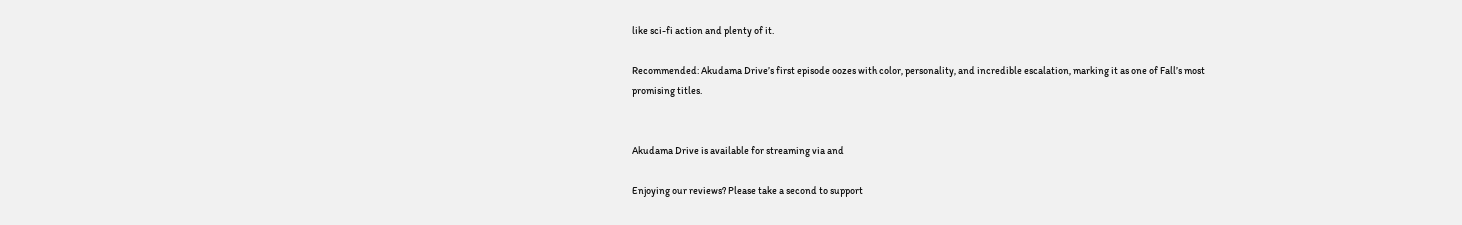like sci-fi action and plenty of it.

Recommended: Akudama Drive’s first episode oozes with color, personality, and incredible escalation, marking it as one of Fall’s most promising titles.


Akudama Drive is available for streaming via and

Enjoying our reviews? Please take a second to support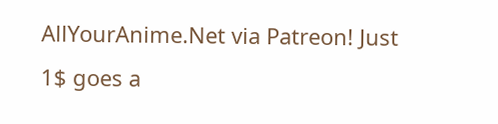AllYourAnime.Net via Patreon! Just 1$ goes a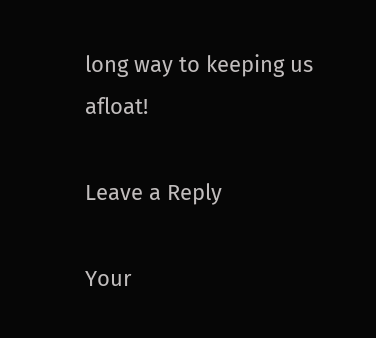long way to keeping us afloat!

Leave a Reply

Your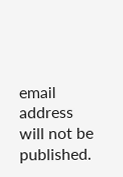email address will not be published.